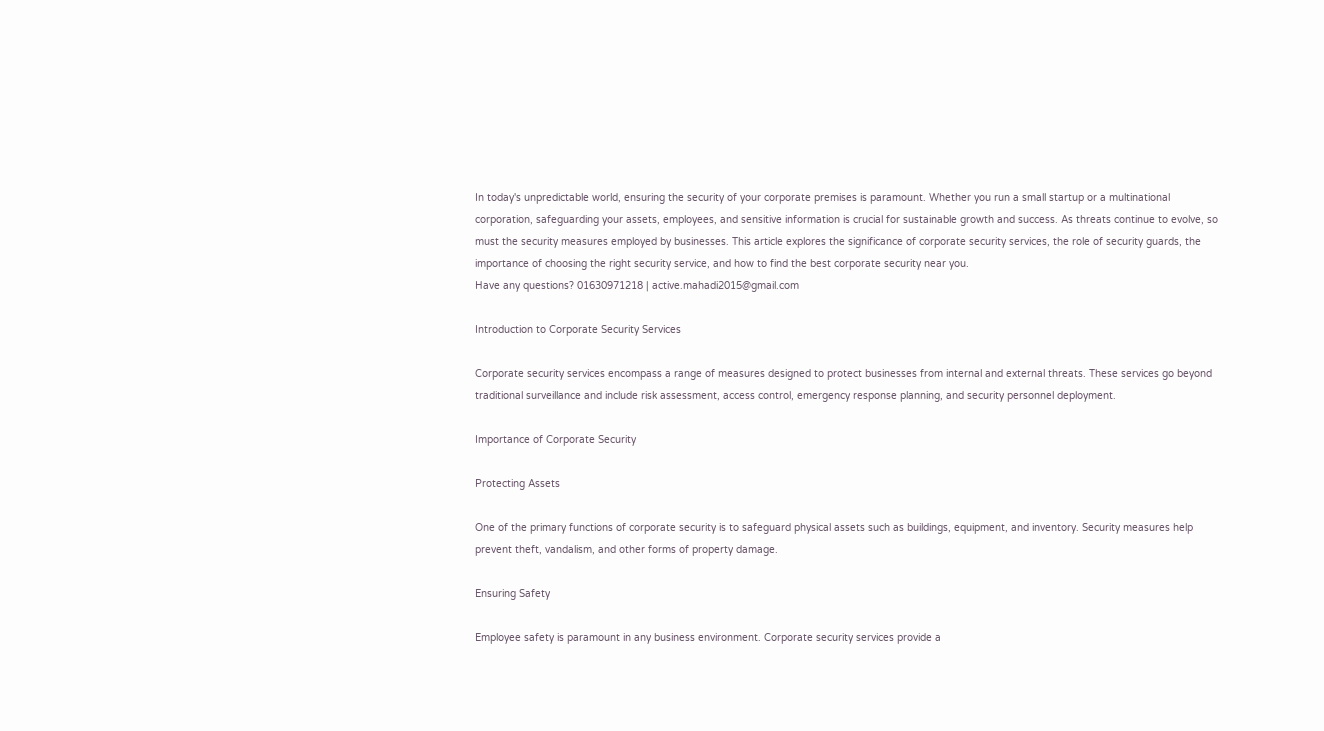In today's unpredictable world, ensuring the security of your corporate premises is paramount. Whether you run a small startup or a multinational corporation, safeguarding your assets, employees, and sensitive information is crucial for sustainable growth and success. As threats continue to evolve, so must the security measures employed by businesses. This article explores the significance of corporate security services, the role of security guards, the importance of choosing the right security service, and how to find the best corporate security near you.
Have any questions? 01630971218 | active.mahadi2015@gmail.com

Introduction to Corporate Security Services

Corporate security services encompass a range of measures designed to protect businesses from internal and external threats. These services go beyond traditional surveillance and include risk assessment, access control, emergency response planning, and security personnel deployment.

Importance of Corporate Security

Protecting Assets

One of the primary functions of corporate security is to safeguard physical assets such as buildings, equipment, and inventory. Security measures help prevent theft, vandalism, and other forms of property damage.

Ensuring Safety

Employee safety is paramount in any business environment. Corporate security services provide a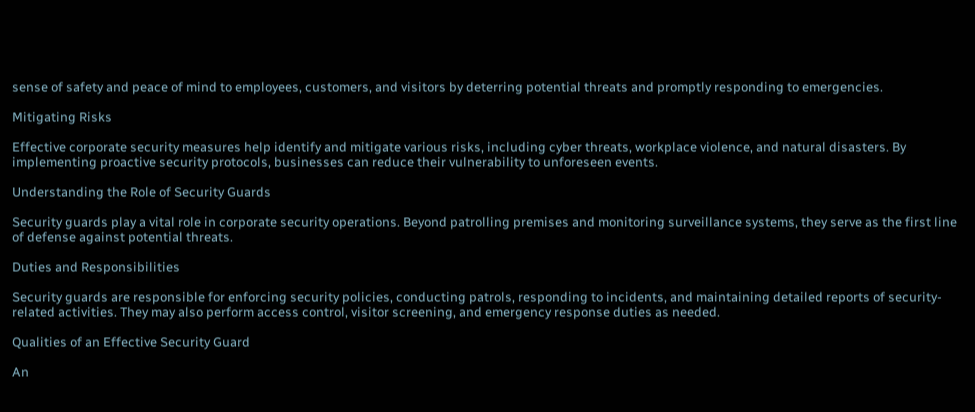sense of safety and peace of mind to employees, customers, and visitors by deterring potential threats and promptly responding to emergencies.

Mitigating Risks

Effective corporate security measures help identify and mitigate various risks, including cyber threats, workplace violence, and natural disasters. By implementing proactive security protocols, businesses can reduce their vulnerability to unforeseen events.

Understanding the Role of Security Guards

Security guards play a vital role in corporate security operations. Beyond patrolling premises and monitoring surveillance systems, they serve as the first line of defense against potential threats.

Duties and Responsibilities

Security guards are responsible for enforcing security policies, conducting patrols, responding to incidents, and maintaining detailed reports of security-related activities. They may also perform access control, visitor screening, and emergency response duties as needed.

Qualities of an Effective Security Guard

An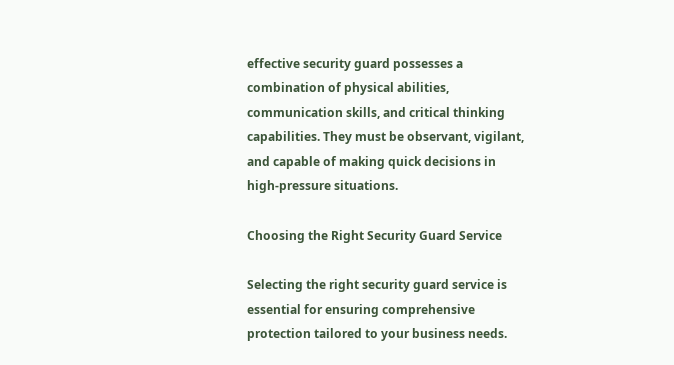effective security guard possesses a combination of physical abilities, communication skills, and critical thinking capabilities. They must be observant, vigilant, and capable of making quick decisions in high-pressure situations.

Choosing the Right Security Guard Service

Selecting the right security guard service is essential for ensuring comprehensive protection tailored to your business needs.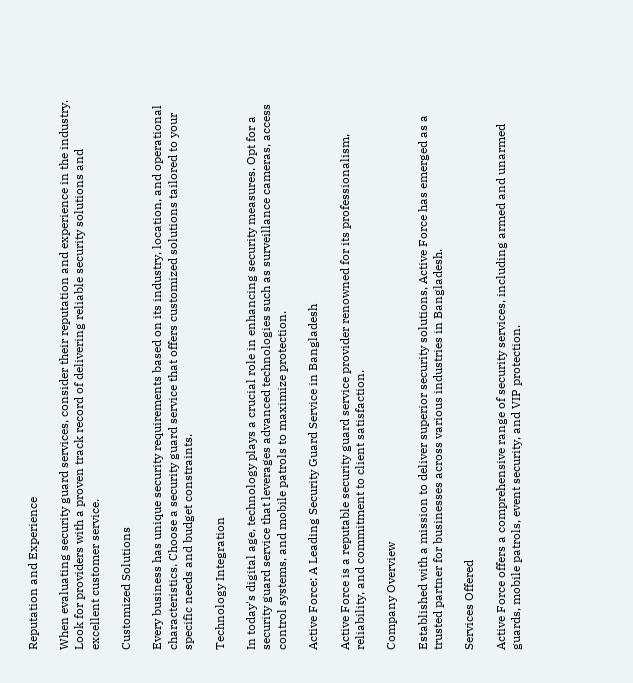Reputation and Experience

When evaluating security guard services, consider their reputation and experience in the industry. Look for providers with a proven track record of delivering reliable security solutions and excellent customer service.

Customized Solutions

Every business has unique security requirements based on its industry, location, and operational characteristics. Choose a security guard service that offers customized solutions tailored to your specific needs and budget constraints.

Technology Integration

In today's digital age, technology plays a crucial role in enhancing security measures. Opt for a security guard service that leverages advanced technologies such as surveillance cameras, access control systems, and mobile patrols to maximize protection.

Active Force: A Leading Security Guard Service in Bangladesh

Active Force is a reputable security guard service provider renowned for its professionalism, reliability, and commitment to client satisfaction.

Company Overview

Established with a mission to deliver superior security solutions, Active Force has emerged as a trusted partner for businesses across various industries in Bangladesh.

Services Offered

Active Force offers a comprehensive range of security services, including armed and unarmed guards, mobile patrols, event security, and VIP protection.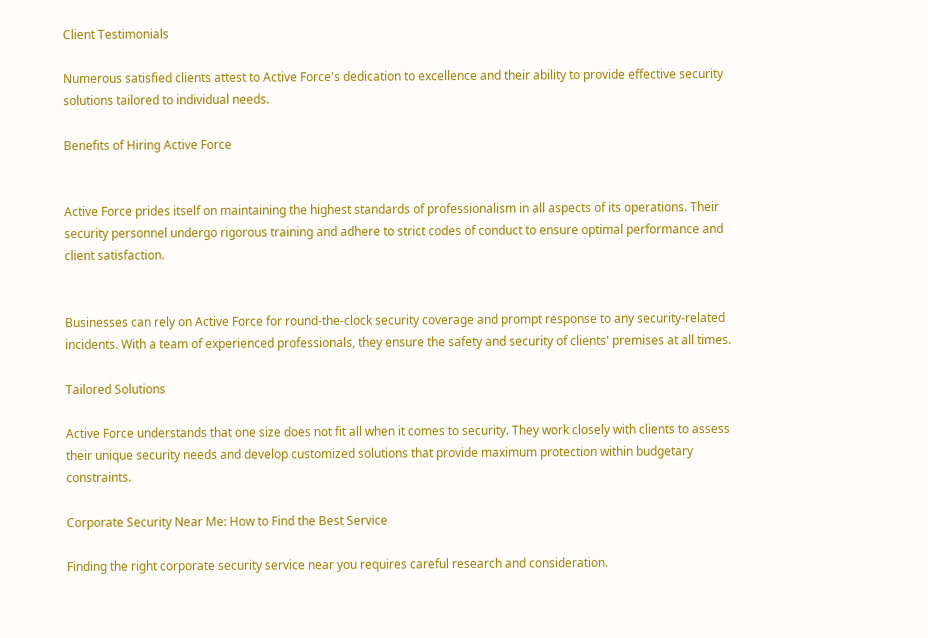Client Testimonials

Numerous satisfied clients attest to Active Force's dedication to excellence and their ability to provide effective security solutions tailored to individual needs.

Benefits of Hiring Active Force


Active Force prides itself on maintaining the highest standards of professionalism in all aspects of its operations. Their security personnel undergo rigorous training and adhere to strict codes of conduct to ensure optimal performance and client satisfaction.


Businesses can rely on Active Force for round-the-clock security coverage and prompt response to any security-related incidents. With a team of experienced professionals, they ensure the safety and security of clients' premises at all times.

Tailored Solutions

Active Force understands that one size does not fit all when it comes to security. They work closely with clients to assess their unique security needs and develop customized solutions that provide maximum protection within budgetary constraints.

Corporate Security Near Me: How to Find the Best Service

Finding the right corporate security service near you requires careful research and consideration.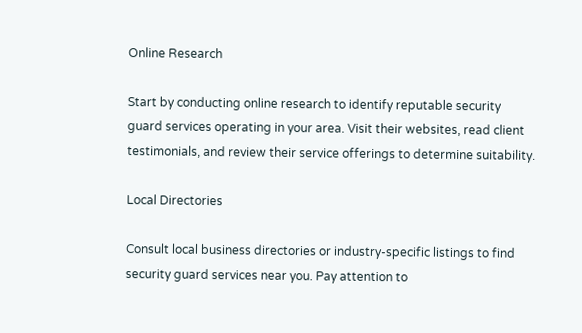Online Research

Start by conducting online research to identify reputable security guard services operating in your area. Visit their websites, read client testimonials, and review their service offerings to determine suitability.

Local Directories

Consult local business directories or industry-specific listings to find security guard services near you. Pay attention to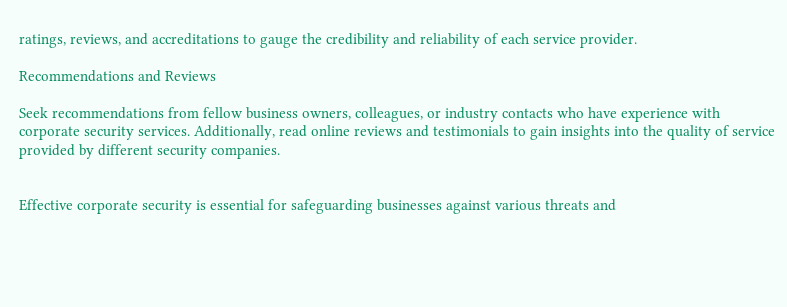ratings, reviews, and accreditations to gauge the credibility and reliability of each service provider.

Recommendations and Reviews

Seek recommendations from fellow business owners, colleagues, or industry contacts who have experience with corporate security services. Additionally, read online reviews and testimonials to gain insights into the quality of service provided by different security companies.


Effective corporate security is essential for safeguarding businesses against various threats and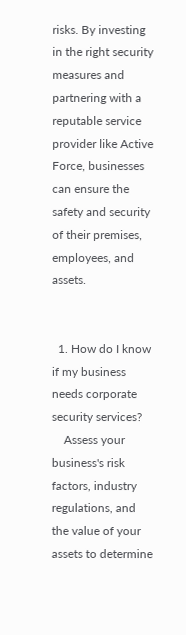risks. By investing in the right security measures and partnering with a reputable service provider like Active Force, businesses can ensure the safety and security of their premises, employees, and assets.


  1. How do I know if my business needs corporate security services?
    Assess your business's risk factors, industry regulations, and the value of your assets to determine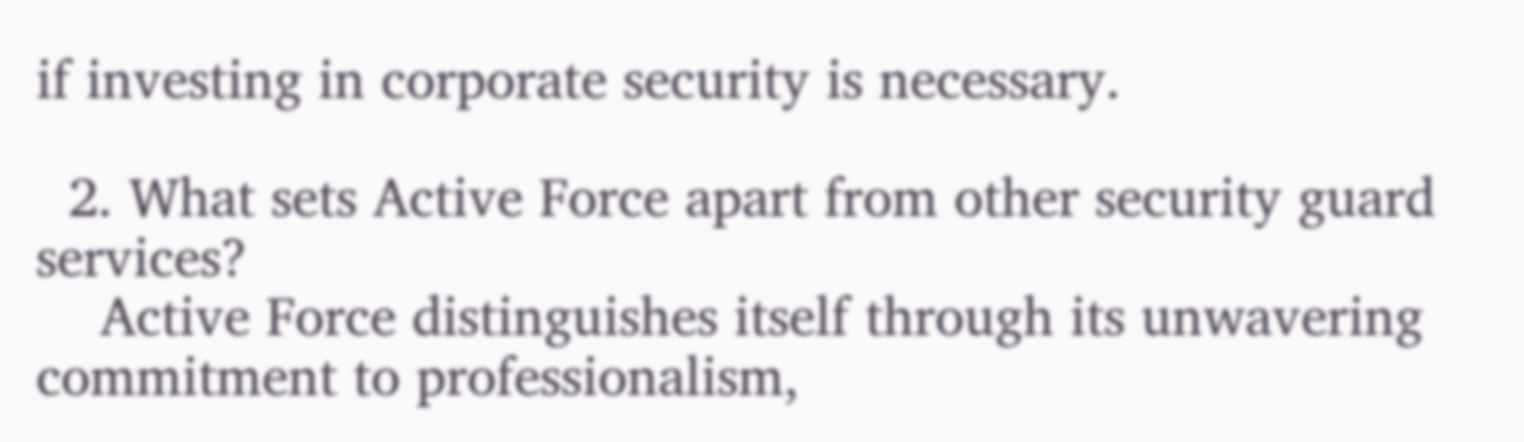if investing in corporate security is necessary.

  2. What sets Active Force apart from other security guard services?
    Active Force distinguishes itself through its unwavering commitment to professionalism,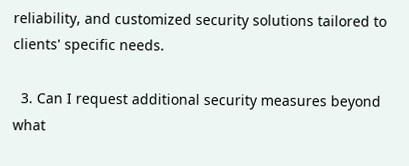reliability, and customized security solutions tailored to clients' specific needs.

  3. Can I request additional security measures beyond what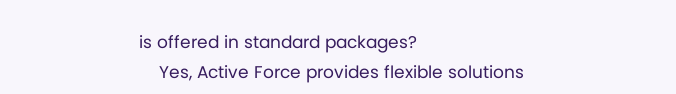is offered in standard packages?
    Yes, Active Force provides flexible solutions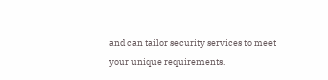and can tailor security services to meet your unique requirements.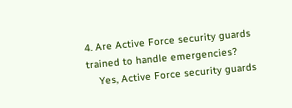4. Are Active Force security guards trained to handle emergencies?
    Yes, Active Force security guards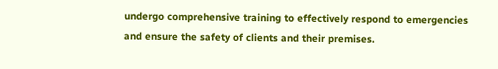undergo comprehensive training to effectively respond to emergencies and ensure the safety of clients and their premises.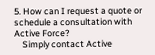5. How can I request a quote or schedule a consultation with Active Force?
    Simply contact Active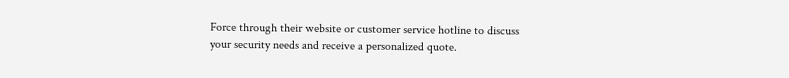Force through their website or customer service hotline to discuss your security needs and receive a personalized quote.